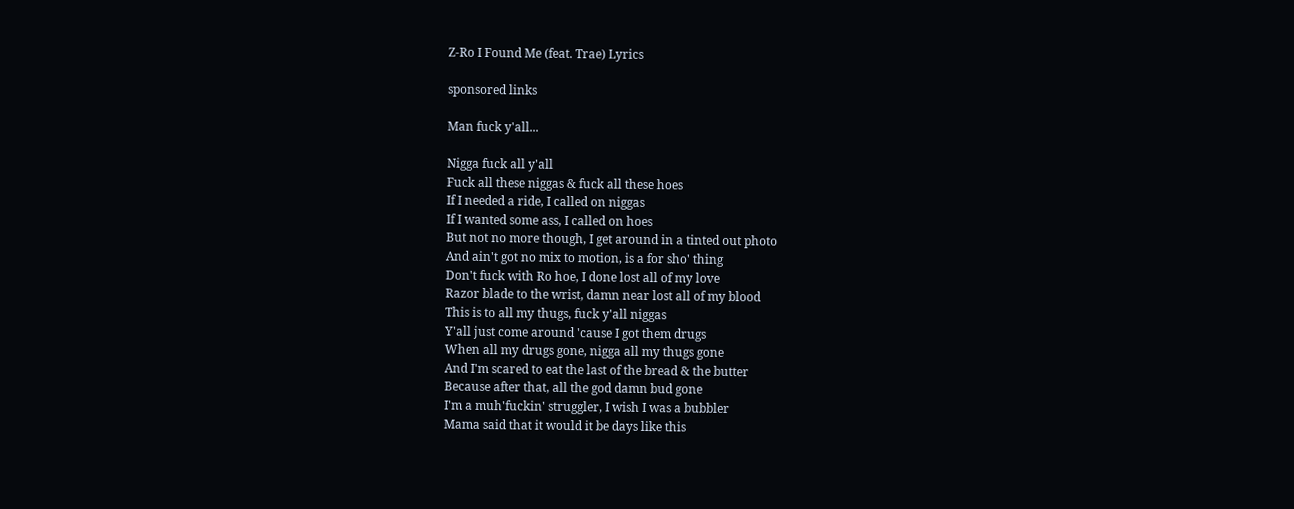Z-Ro I Found Me (feat. Trae) Lyrics

sponsored links

Man fuck y'all...

Nigga fuck all y'all
Fuck all these niggas & fuck all these hoes
If I needed a ride, I called on niggas
If I wanted some ass, I called on hoes
But not no more though, I get around in a tinted out photo
And ain't got no mix to motion, is a for sho' thing
Don't fuck with Ro hoe, I done lost all of my love
Razor blade to the wrist, damn near lost all of my blood
This is to all my thugs, fuck y'all niggas
Y'all just come around 'cause I got them drugs
When all my drugs gone, nigga all my thugs gone
And I'm scared to eat the last of the bread & the butter
Because after that, all the god damn bud gone
I'm a muh'fuckin' struggler, I wish I was a bubbler
Mama said that it would it be days like this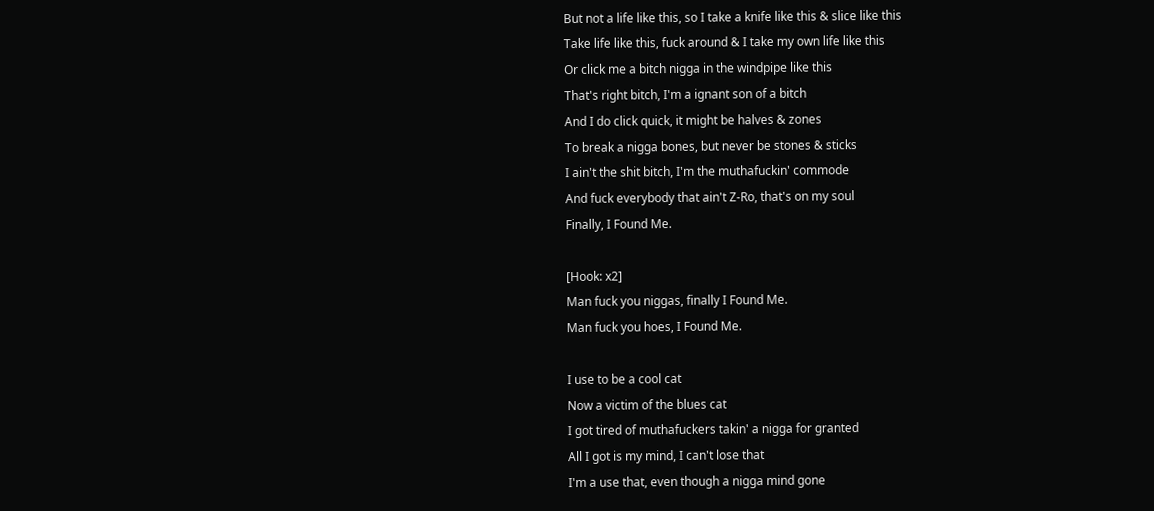But not a life like this, so I take a knife like this & slice like this
Take life like this, fuck around & I take my own life like this
Or click me a bitch nigga in the windpipe like this
That's right bitch, I'm a ignant son of a bitch
And I do click quick, it might be halves & zones
To break a nigga bones, but never be stones & sticks
I ain't the shit bitch, I'm the muthafuckin' commode
And fuck everybody that ain't Z-Ro, that's on my soul
Finally, I Found Me.

[Hook: x2]
Man fuck you niggas, finally I Found Me.
Man fuck you hoes, I Found Me.

I use to be a cool cat
Now a victim of the blues cat
I got tired of muthafuckers takin' a nigga for granted
All I got is my mind, I can't lose that
I'm a use that, even though a nigga mind gone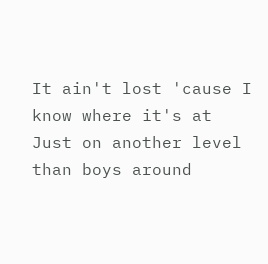It ain't lost 'cause I know where it's at
Just on another level than boys around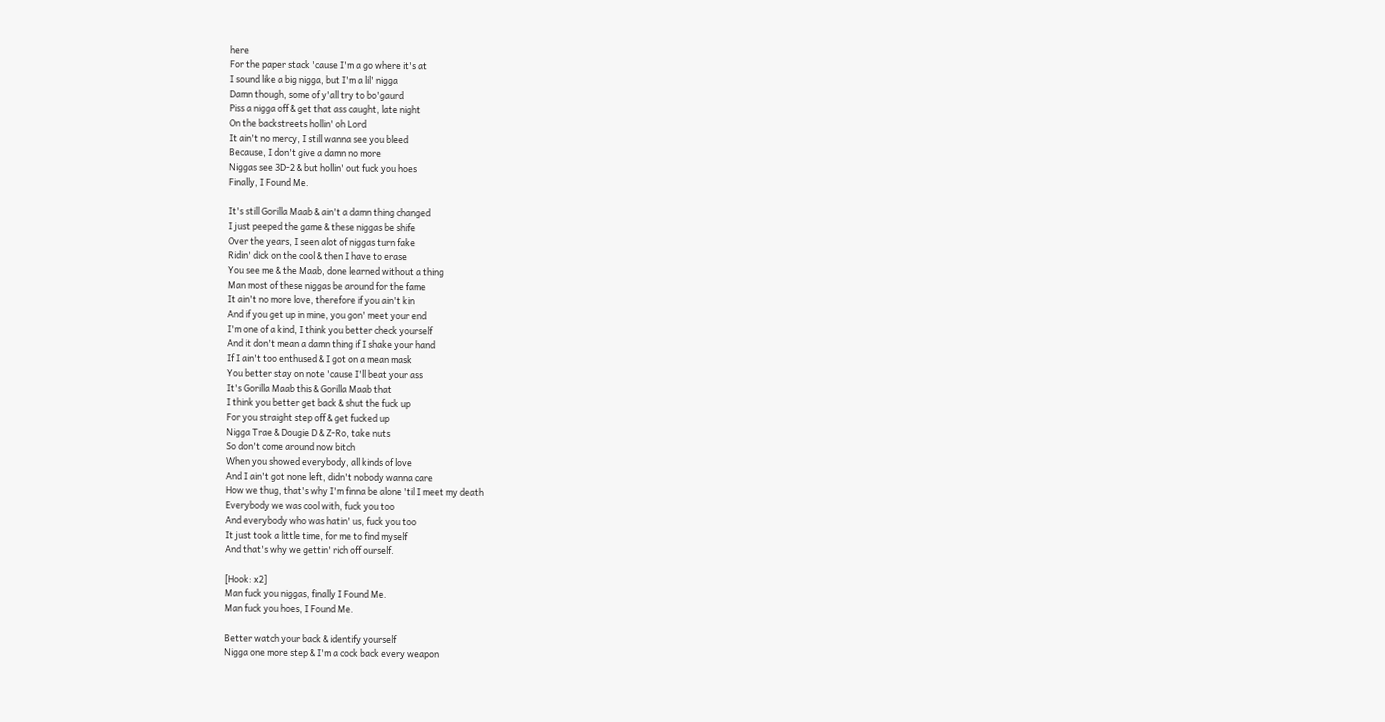here
For the paper stack 'cause I'm a go where it's at
I sound like a big nigga, but I'm a lil' nigga
Damn though, some of y'all try to bo'gaurd
Piss a nigga off & get that ass caught, late night
On the backstreets hollin' oh Lord
It ain't no mercy, I still wanna see you bleed
Because, I don't give a damn no more
Niggas see 3D-2 & but hollin' out fuck you hoes
Finally, I Found Me.

It's still Gorilla Maab & ain't a damn thing changed
I just peeped the game & these niggas be shife
Over the years, I seen alot of niggas turn fake
Ridin' dick on the cool & then I have to erase
You see me & the Maab, done learned without a thing
Man most of these niggas be around for the fame
It ain't no more love, therefore if you ain't kin
And if you get up in mine, you gon' meet your end
I'm one of a kind, I think you better check yourself
And it don't mean a damn thing if I shake your hand
If I ain't too enthused & I got on a mean mask
You better stay on note 'cause I'll beat your ass
It's Gorilla Maab this & Gorilla Maab that
I think you better get back & shut the fuck up
For you straight step off & get fucked up
Nigga Trae & Dougie D & Z-Ro, take nuts
So don't come around now bitch
When you showed everybody, all kinds of love
And I ain't got none left, didn't nobody wanna care
How we thug, that's why I'm finna be alone 'til I meet my death
Everybody we was cool with, fuck you too
And everybody who was hatin' us, fuck you too
It just took a little time, for me to find myself
And that's why we gettin' rich off ourself.

[Hook: x2]
Man fuck you niggas, finally I Found Me.
Man fuck you hoes, I Found Me.

Better watch your back & identify yourself
Nigga one more step & I'm a cock back every weapon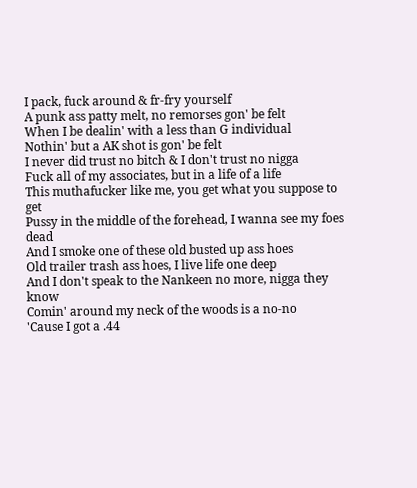I pack, fuck around & fr-fry yourself
A punk ass patty melt, no remorses gon' be felt
When I be dealin' with a less than G individual
Nothin' but a AK shot is gon' be felt
I never did trust no bitch & I don't trust no nigga
Fuck all of my associates, but in a life of a life
This muthafucker like me, you get what you suppose to get
Pussy in the middle of the forehead, I wanna see my foes dead
And I smoke one of these old busted up ass hoes
Old trailer trash ass hoes, I live life one deep
And I don't speak to the Nankeen no more, nigga they know
Comin' around my neck of the woods is a no-no
'Cause I got a .44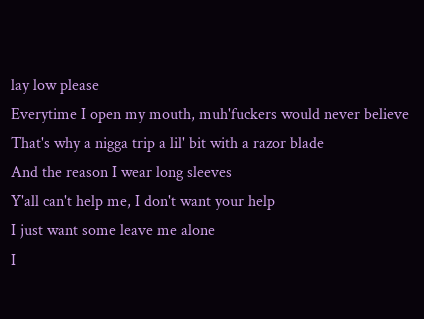lay low please
Everytime I open my mouth, muh'fuckers would never believe
That's why a nigga trip a lil' bit with a razor blade
And the reason I wear long sleeves
Y'all can't help me, I don't want your help
I just want some leave me alone
I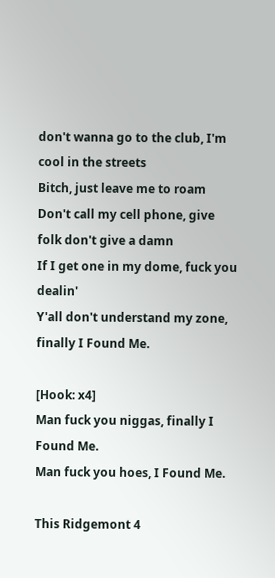don't wanna go to the club, I'm cool in the streets
Bitch, just leave me to roam
Don't call my cell phone, give folk don't give a damn
If I get one in my dome, fuck you dealin'
Y'all don't understand my zone, finally I Found Me.

[Hook: x4]
Man fuck you niggas, finally I Found Me.
Man fuck you hoes, I Found Me.

This Ridgemont 4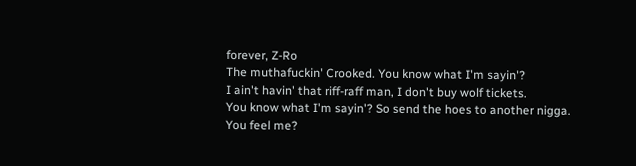forever, Z-Ro
The muthafuckin' Crooked. You know what I'm sayin'?
I ain't havin' that riff-raff man, I don't buy wolf tickets.
You know what I'm sayin'? So send the hoes to another nigga.
You feel me?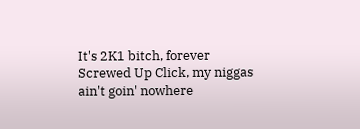It's 2K1 bitch, forever
Screwed Up Click, my niggas ain't goin' nowhere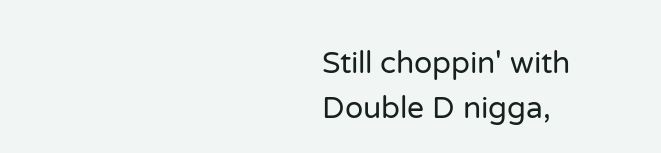Still choppin' with Double D nigga,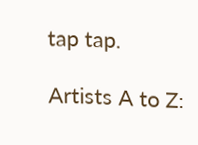tap tap.

Artists A to Z: